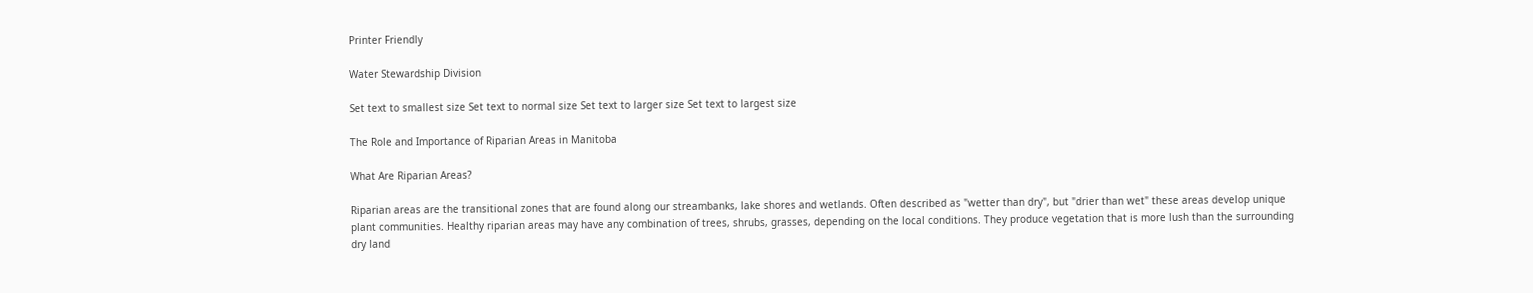Printer Friendly

Water Stewardship Division

Set text to smallest size Set text to normal size Set text to larger size Set text to largest size

The Role and Importance of Riparian Areas in Manitoba

What Are Riparian Areas?

Riparian areas are the transitional zones that are found along our streambanks, lake shores and wetlands. Often described as "wetter than dry", but "drier than wet" these areas develop unique plant communities. Healthy riparian areas may have any combination of trees, shrubs, grasses, depending on the local conditions. They produce vegetation that is more lush than the surrounding dry land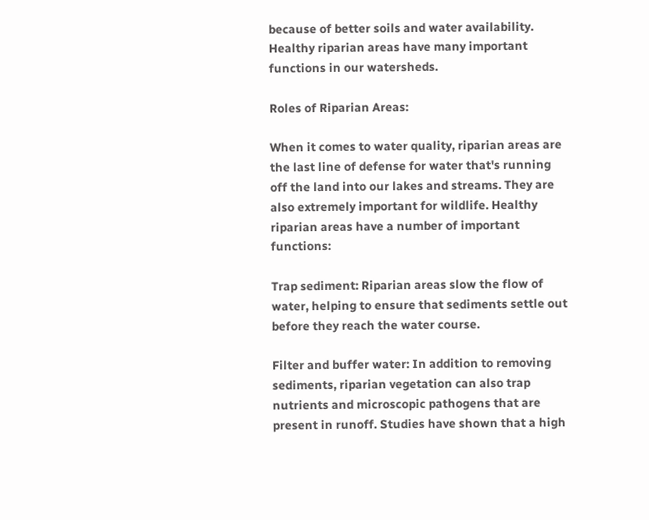because of better soils and water availability. Healthy riparian areas have many important functions in our watersheds.

Roles of Riparian Areas:

When it comes to water quality, riparian areas are the last line of defense for water that's running off the land into our lakes and streams. They are also extremely important for wildlife. Healthy riparian areas have a number of important functions:

Trap sediment: Riparian areas slow the flow of water, helping to ensure that sediments settle out before they reach the water course.

Filter and buffer water: In addition to removing sediments, riparian vegetation can also trap nutrients and microscopic pathogens that are present in runoff. Studies have shown that a high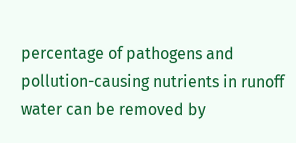percentage of pathogens and pollution-causing nutrients in runoff water can be removed by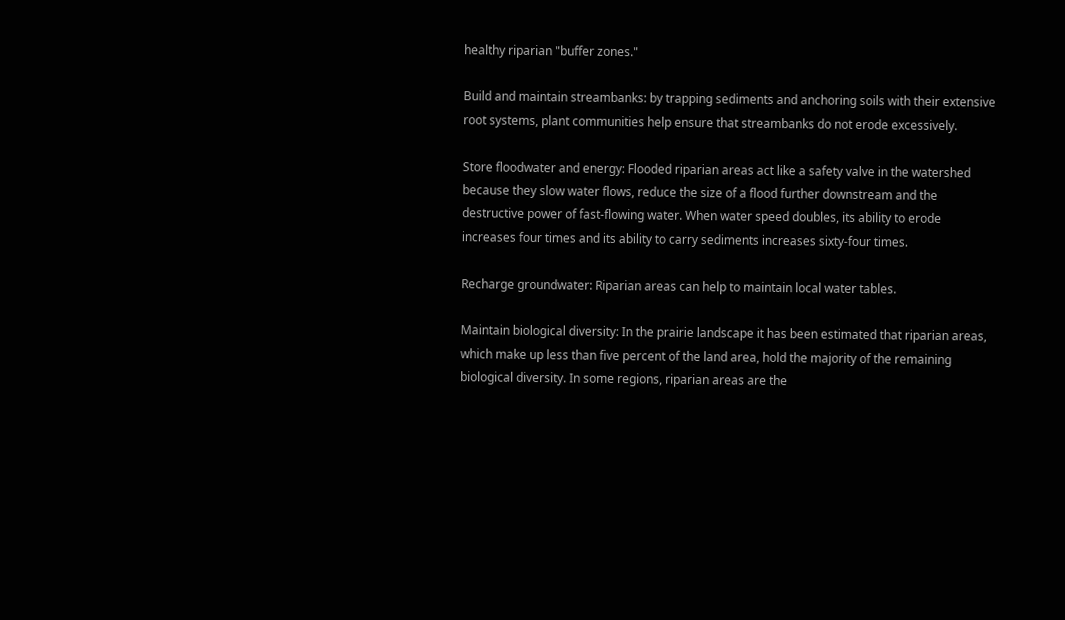healthy riparian "buffer zones."

Build and maintain streambanks: by trapping sediments and anchoring soils with their extensive root systems, plant communities help ensure that streambanks do not erode excessively.

Store floodwater and energy: Flooded riparian areas act like a safety valve in the watershed because they slow water flows, reduce the size of a flood further downstream and the destructive power of fast-flowing water. When water speed doubles, its ability to erode increases four times and its ability to carry sediments increases sixty-four times.

Recharge groundwater: Riparian areas can help to maintain local water tables.

Maintain biological diversity: In the prairie landscape it has been estimated that riparian areas, which make up less than five percent of the land area, hold the majority of the remaining biological diversity. In some regions, riparian areas are the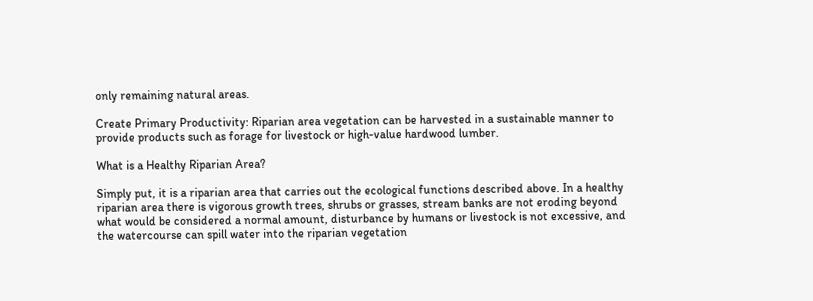only remaining natural areas.

Create Primary Productivity: Riparian area vegetation can be harvested in a sustainable manner to provide products such as forage for livestock or high-value hardwood lumber.

What is a Healthy Riparian Area?

Simply put, it is a riparian area that carries out the ecological functions described above. In a healthy riparian area there is vigorous growth trees, shrubs or grasses, stream banks are not eroding beyond what would be considered a normal amount, disturbance by humans or livestock is not excessive, and the watercourse can spill water into the riparian vegetation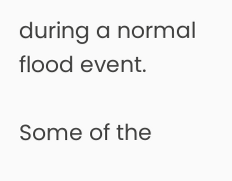during a normal flood event.

Some of the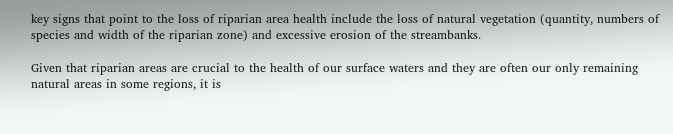key signs that point to the loss of riparian area health include the loss of natural vegetation (quantity, numbers of species and width of the riparian zone) and excessive erosion of the streambanks.

Given that riparian areas are crucial to the health of our surface waters and they are often our only remaining natural areas in some regions, it is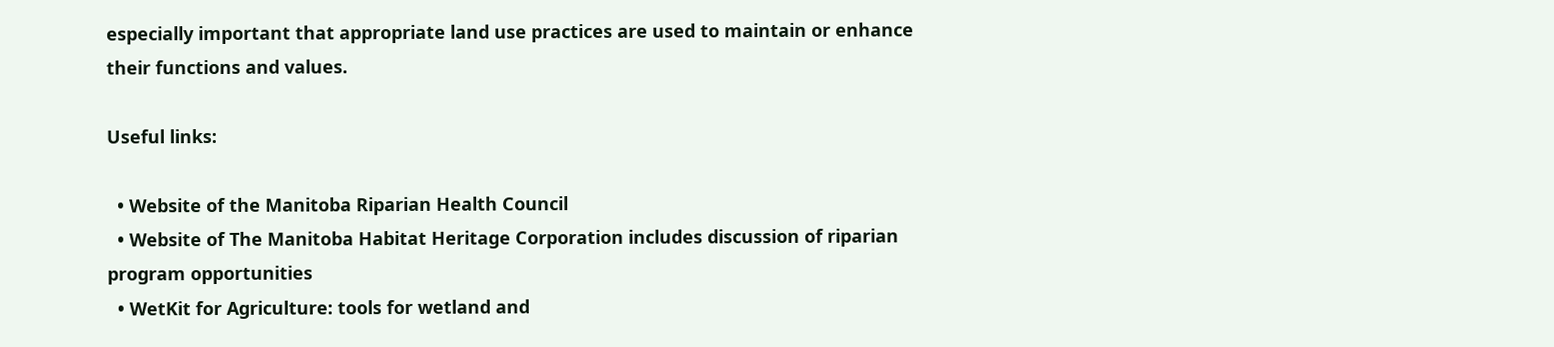especially important that appropriate land use practices are used to maintain or enhance their functions and values.

Useful links:

  • Website of the Manitoba Riparian Health Council
  • Website of The Manitoba Habitat Heritage Corporation includes discussion of riparian program opportunities
  • WetKit for Agriculture: tools for wetland and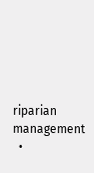riparian management
  •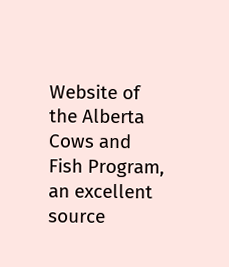Website of the Alberta Cows and Fish Program, an excellent source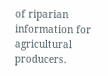of riparian information for agricultural producers.